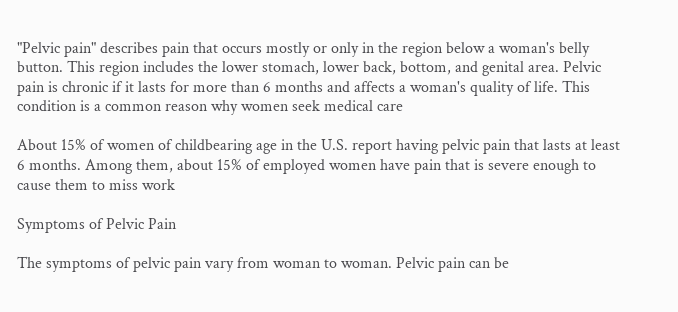"Pelvic pain" describes pain that occurs mostly or only in the region below a woman's belly button. This region includes the lower stomach, lower back, bottom, and genital area. Pelvic pain is chronic if it lasts for more than 6 months and affects a woman's quality of life. This condition is a common reason why women seek medical care

About 15% of women of childbearing age in the U.S. report having pelvic pain that lasts at least 6 months. Among them, about 15% of employed women have pain that is severe enough to cause them to miss work

Symptoms of Pelvic Pain

The symptoms of pelvic pain vary from woman to woman. Pelvic pain can be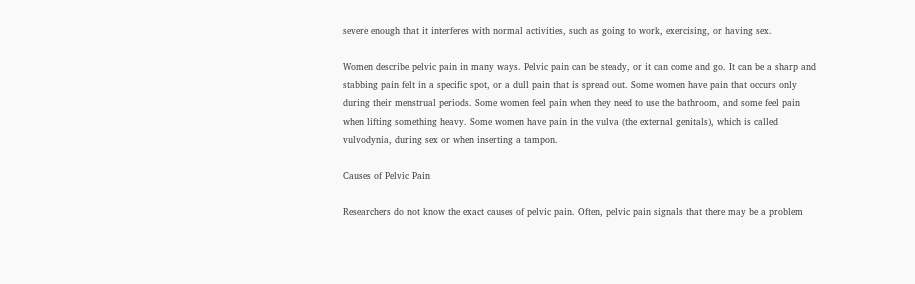severe enough that it interferes with normal activities, such as going to work, exercising, or having sex.

Women describe pelvic pain in many ways. Pelvic pain can be steady, or it can come and go. It can be a sharp and stabbing pain felt in a specific spot, or a dull pain that is spread out. Some women have pain that occurs only during their menstrual periods. Some women feel pain when they need to use the bathroom, and some feel pain when lifting something heavy. Some women have pain in the vulva (the external genitals), which is called vulvodynia, during sex or when inserting a tampon.

Causes of Pelvic Pain

Researchers do not know the exact causes of pelvic pain. Often, pelvic pain signals that there may be a problem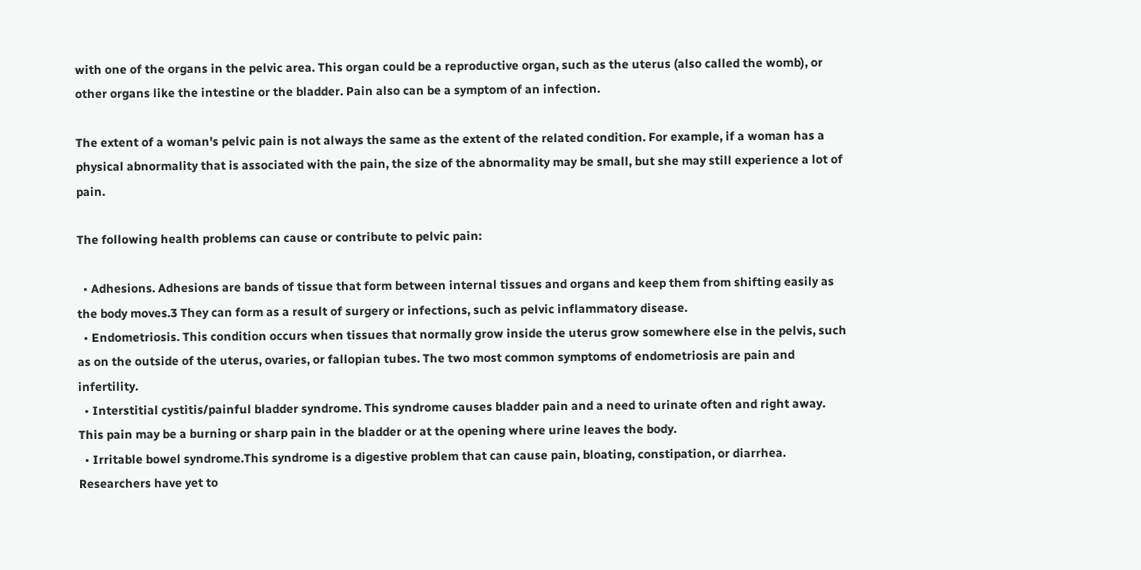with one of the organs in the pelvic area. This organ could be a reproductive organ, such as the uterus (also called the womb), or other organs like the intestine or the bladder. Pain also can be a symptom of an infection.

The extent of a woman's pelvic pain is not always the same as the extent of the related condition. For example, if a woman has a physical abnormality that is associated with the pain, the size of the abnormality may be small, but she may still experience a lot of pain.

The following health problems can cause or contribute to pelvic pain:

  • Adhesions. Adhesions are bands of tissue that form between internal tissues and organs and keep them from shifting easily as the body moves.3 They can form as a result of surgery or infections, such as pelvic inflammatory disease.
  • Endometriosis. This condition occurs when tissues that normally grow inside the uterus grow somewhere else in the pelvis, such as on the outside of the uterus, ovaries, or fallopian tubes. The two most common symptoms of endometriosis are pain and infertility.
  • Interstitial cystitis/painful bladder syndrome. This syndrome causes bladder pain and a need to urinate often and right away. This pain may be a burning or sharp pain in the bladder or at the opening where urine leaves the body.
  • Irritable bowel syndrome.This syndrome is a digestive problem that can cause pain, bloating, constipation, or diarrhea. Researchers have yet to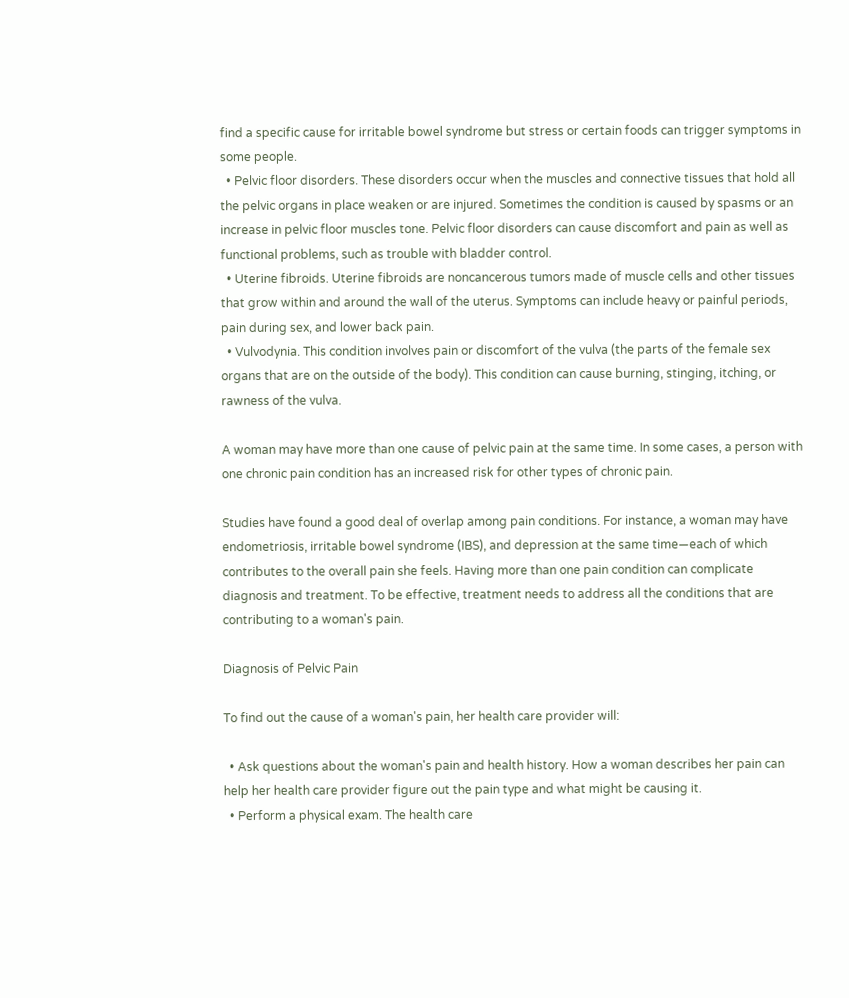find a specific cause for irritable bowel syndrome but stress or certain foods can trigger symptoms in some people.
  • Pelvic floor disorders. These disorders occur when the muscles and connective tissues that hold all the pelvic organs in place weaken or are injured. Sometimes the condition is caused by spasms or an increase in pelvic floor muscles tone. Pelvic floor disorders can cause discomfort and pain as well as functional problems, such as trouble with bladder control.
  • Uterine fibroids. Uterine fibroids are noncancerous tumors made of muscle cells and other tissues that grow within and around the wall of the uterus. Symptoms can include heavy or painful periods, pain during sex, and lower back pain.
  • Vulvodynia. This condition involves pain or discomfort of the vulva (the parts of the female sex organs that are on the outside of the body). This condition can cause burning, stinging, itching, or rawness of the vulva.

A woman may have more than one cause of pelvic pain at the same time. In some cases, a person with one chronic pain condition has an increased risk for other types of chronic pain.

Studies have found a good deal of overlap among pain conditions. For instance, a woman may have endometriosis, irritable bowel syndrome (IBS), and depression at the same time—each of which contributes to the overall pain she feels. Having more than one pain condition can complicate diagnosis and treatment. To be effective, treatment needs to address all the conditions that are contributing to a woman's pain.

Diagnosis of Pelvic Pain

To find out the cause of a woman's pain, her health care provider will:

  • Ask questions about the woman's pain and health history. How a woman describes her pain can help her health care provider figure out the pain type and what might be causing it.
  • Perform a physical exam. The health care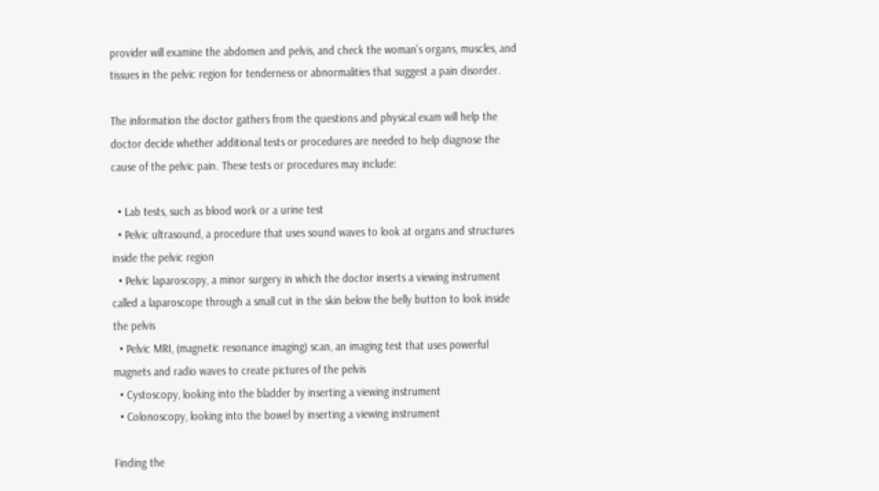provider will examine the abdomen and pelvis, and check the woman's organs, muscles, and tissues in the pelvic region for tenderness or abnormalities that suggest a pain disorder.

The information the doctor gathers from the questions and physical exam will help the doctor decide whether additional tests or procedures are needed to help diagnose the cause of the pelvic pain. These tests or procedures may include:

  • Lab tests, such as blood work or a urine test
  • Pelvic ultrasound, a procedure that uses sound waves to look at organs and structures inside the pelvic region
  • Pelvic laparoscopy, a minor surgery in which the doctor inserts a viewing instrument called a laparoscope through a small cut in the skin below the belly button to look inside the pelvis
  • Pelvic MRI, (magnetic resonance imaging) scan, an imaging test that uses powerful magnets and radio waves to create pictures of the pelvis
  • Cystoscopy, looking into the bladder by inserting a viewing instrument
  • Colonoscopy, looking into the bowel by inserting a viewing instrument

Finding the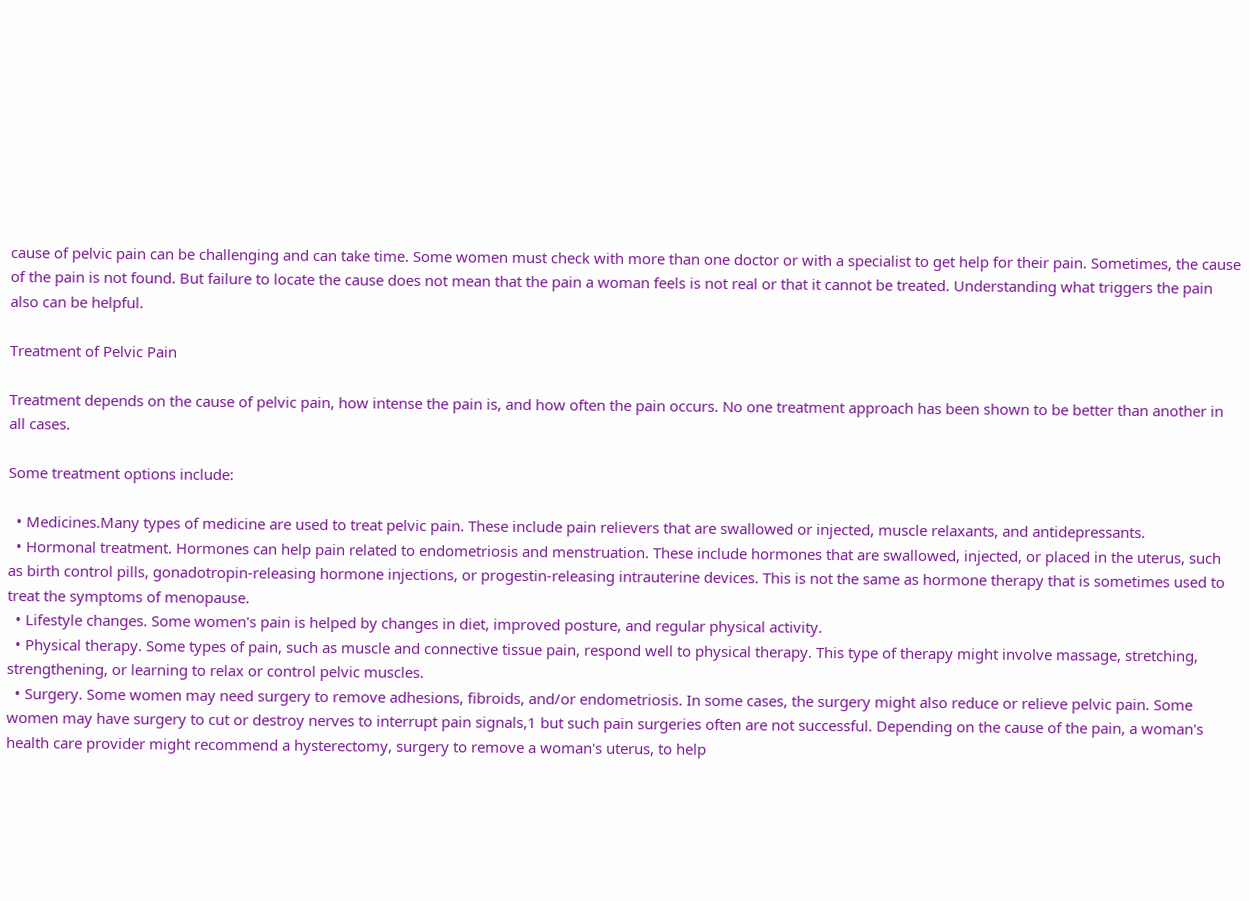cause of pelvic pain can be challenging and can take time. Some women must check with more than one doctor or with a specialist to get help for their pain. Sometimes, the cause of the pain is not found. But failure to locate the cause does not mean that the pain a woman feels is not real or that it cannot be treated. Understanding what triggers the pain also can be helpful.

Treatment of Pelvic Pain

Treatment depends on the cause of pelvic pain, how intense the pain is, and how often the pain occurs. No one treatment approach has been shown to be better than another in all cases.

Some treatment options include:

  • Medicines.Many types of medicine are used to treat pelvic pain. These include pain relievers that are swallowed or injected, muscle relaxants, and antidepressants.
  • Hormonal treatment. Hormones can help pain related to endometriosis and menstruation. These include hormones that are swallowed, injected, or placed in the uterus, such as birth control pills, gonadotropin-releasing hormone injections, or progestin-releasing intrauterine devices. This is not the same as hormone therapy that is sometimes used to treat the symptoms of menopause.
  • Lifestyle changes. Some women's pain is helped by changes in diet, improved posture, and regular physical activity.
  • Physical therapy. Some types of pain, such as muscle and connective tissue pain, respond well to physical therapy. This type of therapy might involve massage, stretching, strengthening, or learning to relax or control pelvic muscles.
  • Surgery. Some women may need surgery to remove adhesions, fibroids, and/or endometriosis. In some cases, the surgery might also reduce or relieve pelvic pain. Some women may have surgery to cut or destroy nerves to interrupt pain signals,1 but such pain surgeries often are not successful. Depending on the cause of the pain, a woman's health care provider might recommend a hysterectomy, surgery to remove a woman's uterus, to help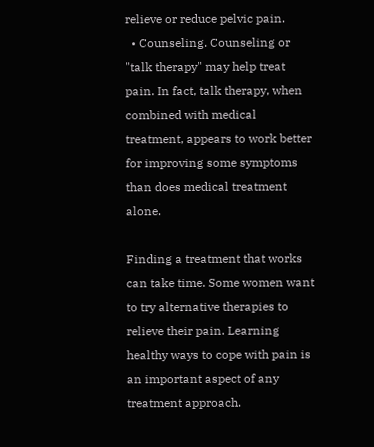relieve or reduce pelvic pain.
  • Counseling. Counseling or "talk therapy" may help treat pain. In fact, talk therapy, when combined with medical treatment, appears to work better for improving some symptoms than does medical treatment alone.

Finding a treatment that works can take time. Some women want to try alternative therapies to relieve their pain. Learning healthy ways to cope with pain is an important aspect of any treatment approach.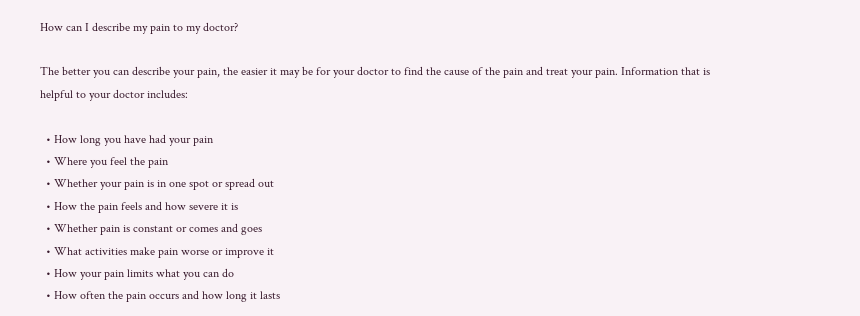How can I describe my pain to my doctor?

The better you can describe your pain, the easier it may be for your doctor to find the cause of the pain and treat your pain. Information that is helpful to your doctor includes:

  • How long you have had your pain
  • Where you feel the pain
  • Whether your pain is in one spot or spread out
  • How the pain feels and how severe it is
  • Whether pain is constant or comes and goes
  • What activities make pain worse or improve it
  • How your pain limits what you can do
  • How often the pain occurs and how long it lasts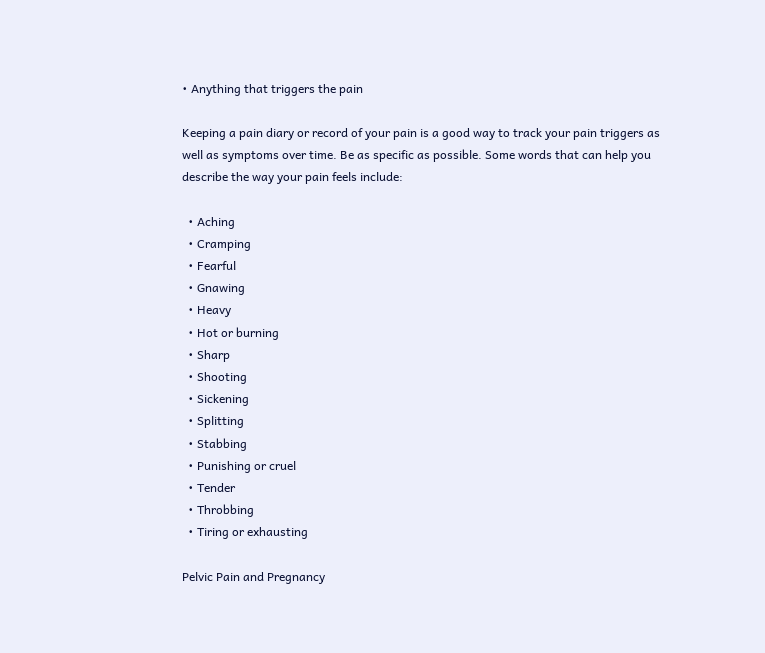• Anything that triggers the pain

Keeping a pain diary or record of your pain is a good way to track your pain triggers as well as symptoms over time. Be as specific as possible. Some words that can help you describe the way your pain feels include:

  • Aching
  • Cramping
  • Fearful
  • Gnawing
  • Heavy
  • Hot or burning
  • Sharp
  • Shooting
  • Sickening
  • Splitting
  • Stabbing
  • Punishing or cruel
  • Tender
  • Throbbing
  • Tiring or exhausting

Pelvic Pain and Pregnancy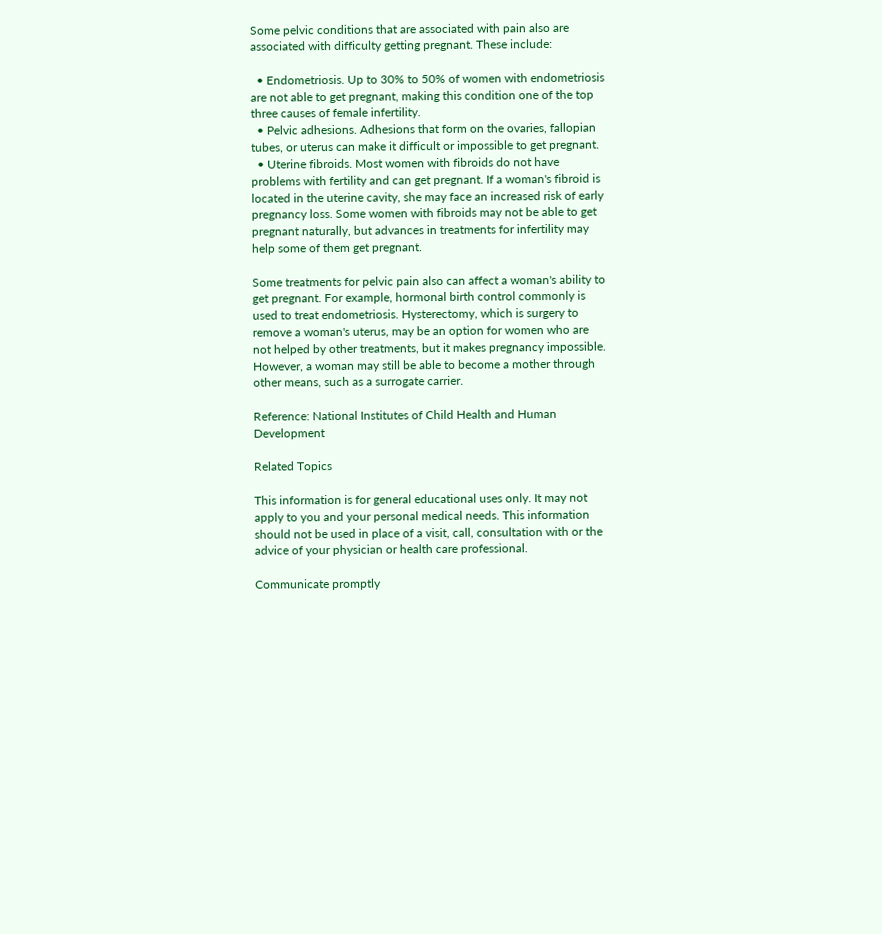Some pelvic conditions that are associated with pain also are associated with difficulty getting pregnant. These include:

  • Endometriosis. Up to 30% to 50% of women with endometriosis are not able to get pregnant, making this condition one of the top three causes of female infertility.
  • Pelvic adhesions. Adhesions that form on the ovaries, fallopian tubes, or uterus can make it difficult or impossible to get pregnant.
  • Uterine fibroids. Most women with fibroids do not have problems with fertility and can get pregnant. If a woman's fibroid is located in the uterine cavity, she may face an increased risk of early pregnancy loss. Some women with fibroids may not be able to get pregnant naturally, but advances in treatments for infertility may help some of them get pregnant.

Some treatments for pelvic pain also can affect a woman's ability to get pregnant. For example, hormonal birth control commonly is used to treat endometriosis. Hysterectomy, which is surgery to remove a woman's uterus, may be an option for women who are not helped by other treatments, but it makes pregnancy impossible. However, a woman may still be able to become a mother through other means, such as a surrogate carrier.

Reference: National Institutes of Child Health and Human Development

Related Topics

This information is for general educational uses only. It may not apply to you and your personal medical needs. This information should not be used in place of a visit, call, consultation with or the advice of your physician or health care professional.

Communicate promptly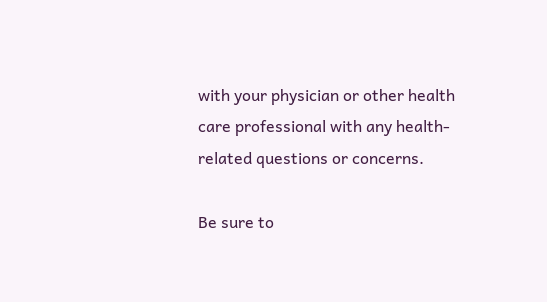with your physician or other health care professional with any health-related questions or concerns.

Be sure to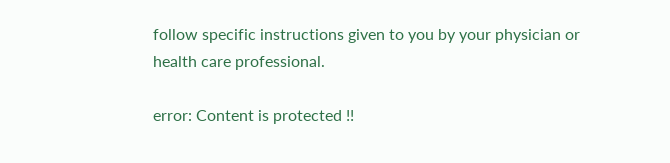follow specific instructions given to you by your physician or health care professional.

error: Content is protected !!